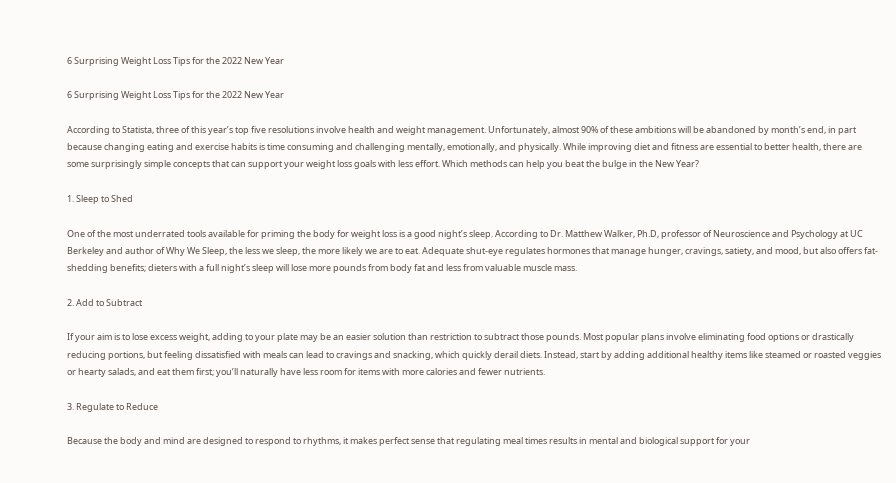6 Surprising Weight Loss Tips for the 2022 New Year

6 Surprising Weight Loss Tips for the 2022 New Year

According to Statista, three of this year’s top five resolutions involve health and weight management. Unfortunately, almost 90% of these ambitions will be abandoned by month’s end, in part because changing eating and exercise habits is time consuming and challenging mentally, emotionally, and physically. While improving diet and fitness are essential to better health, there are some surprisingly simple concepts that can support your weight loss goals with less effort. Which methods can help you beat the bulge in the New Year?

1. Sleep to Shed

One of the most underrated tools available for priming the body for weight loss is a good night’s sleep. According to Dr. Matthew Walker, Ph.D, professor of Neuroscience and Psychology at UC Berkeley and author of Why We Sleep, the less we sleep, the more likely we are to eat. Adequate shut-eye regulates hormones that manage hunger, cravings, satiety, and mood, but also offers fat-shedding benefits; dieters with a full night’s sleep will lose more pounds from body fat and less from valuable muscle mass.

2. Add to Subtract

If your aim is to lose excess weight, adding to your plate may be an easier solution than restriction to subtract those pounds. Most popular plans involve eliminating food options or drastically reducing portions, but feeling dissatisfied with meals can lead to cravings and snacking, which quickly derail diets. Instead, start by adding additional healthy items like steamed or roasted veggies or hearty salads, and eat them first; you’ll naturally have less room for items with more calories and fewer nutrients.

3. Regulate to Reduce

Because the body and mind are designed to respond to rhythms, it makes perfect sense that regulating meal times results in mental and biological support for your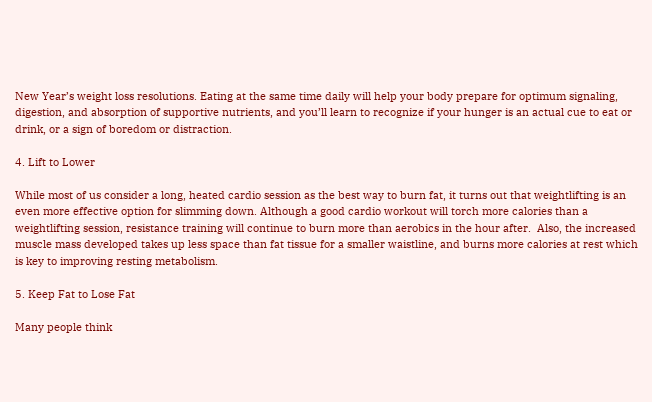New Year’s weight loss resolutions. Eating at the same time daily will help your body prepare for optimum signaling, digestion, and absorption of supportive nutrients, and you’ll learn to recognize if your hunger is an actual cue to eat or drink, or a sign of boredom or distraction.

4. Lift to Lower

While most of us consider a long, heated cardio session as the best way to burn fat, it turns out that weightlifting is an even more effective option for slimming down. Although a good cardio workout will torch more calories than a weightlifting session, resistance training will continue to burn more than aerobics in the hour after.  Also, the increased muscle mass developed takes up less space than fat tissue for a smaller waistline, and burns more calories at rest which is key to improving resting metabolism.

5. Keep Fat to Lose Fat

Many people think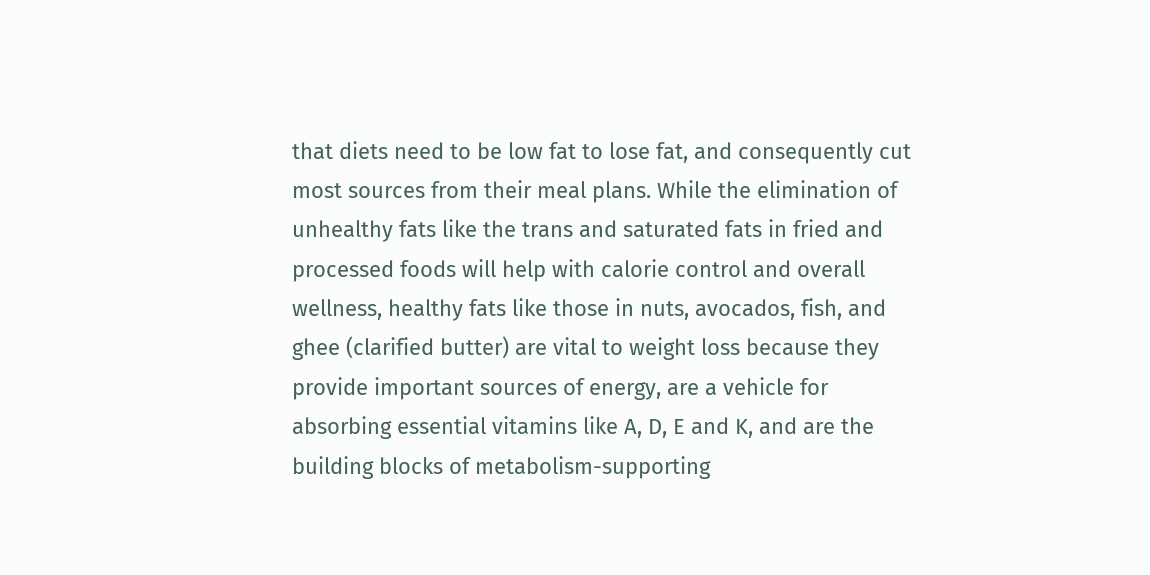that diets need to be low fat to lose fat, and consequently cut most sources from their meal plans. While the elimination of unhealthy fats like the trans and saturated fats in fried and processed foods will help with calorie control and overall wellness, healthy fats like those in nuts, avocados, fish, and ghee (clarified butter) are vital to weight loss because they provide important sources of energy, are a vehicle for absorbing essential vitamins like A, D, E and K, and are the building blocks of metabolism-supporting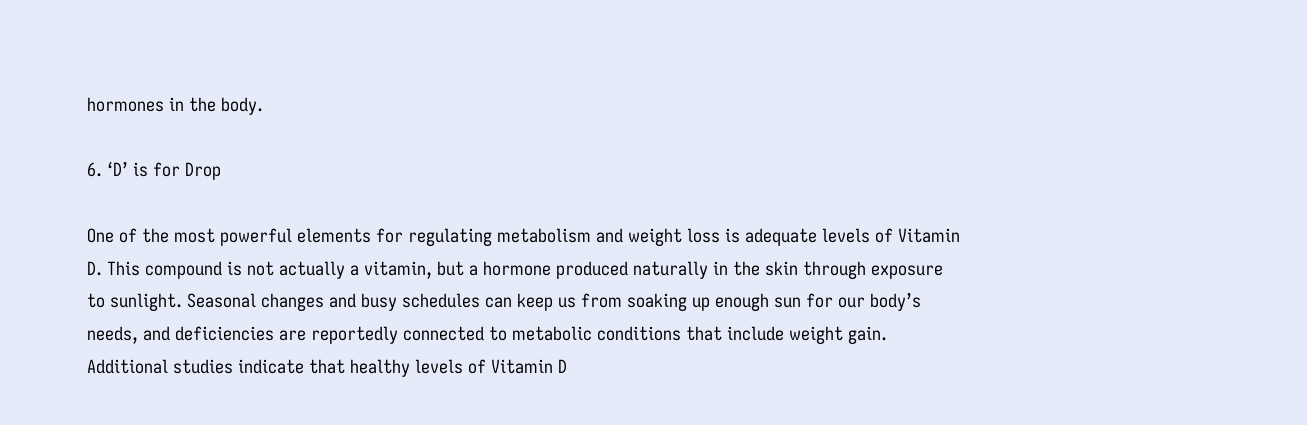hormones in the body.

6. ‘D’ is for Drop

One of the most powerful elements for regulating metabolism and weight loss is adequate levels of Vitamin D. This compound is not actually a vitamin, but a hormone produced naturally in the skin through exposure to sunlight. Seasonal changes and busy schedules can keep us from soaking up enough sun for our body’s needs, and deficiencies are reportedly connected to metabolic conditions that include weight gain. Additional studies indicate that healthy levels of Vitamin D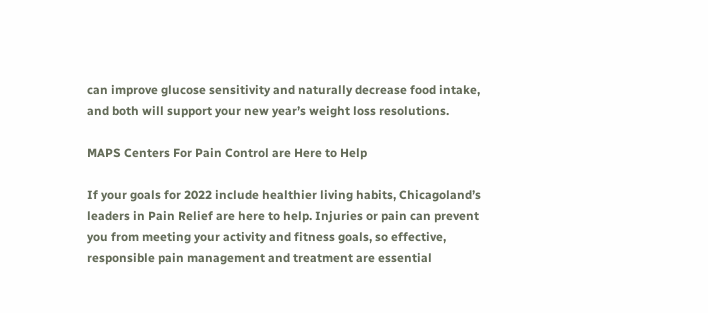can improve glucose sensitivity and naturally decrease food intake, and both will support your new year’s weight loss resolutions.

MAPS Centers For Pain Control are Here to Help

If your goals for 2022 include healthier living habits, Chicagoland’s leaders in Pain Relief are here to help. Injuries or pain can prevent you from meeting your activity and fitness goals, so effective, responsible pain management and treatment are essential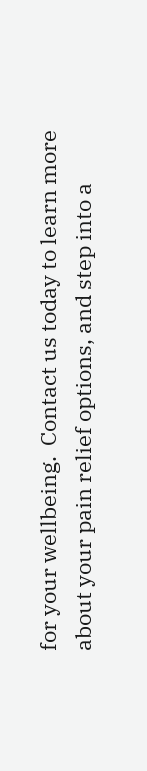for your wellbeing.  Contact us today to learn more about your pain relief options, and step into a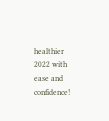healthier 2022 with ease and confidence!